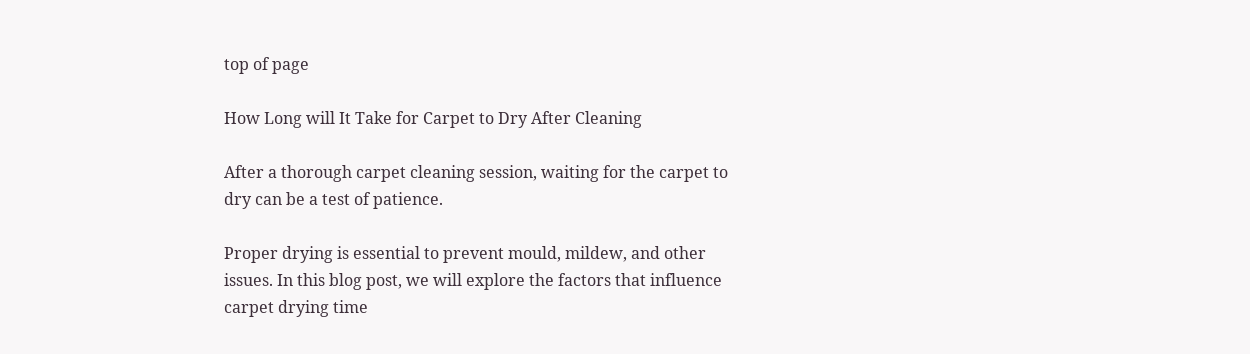top of page

How Long will It Take for Carpet to Dry After Cleaning

After a thorough carpet cleaning session, waiting for the carpet to dry can be a test of patience.

Proper drying is essential to prevent mould, mildew, and other issues. In this blog post, we will explore the factors that influence carpet drying time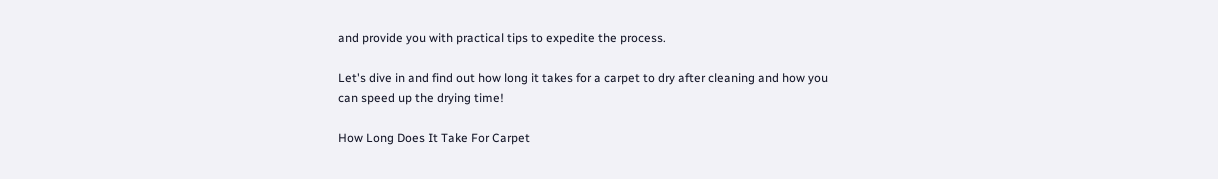and provide you with practical tips to expedite the process.

Let's dive in and find out how long it takes for a carpet to dry after cleaning and how you can speed up the drying time!

How Long Does It Take For Carpet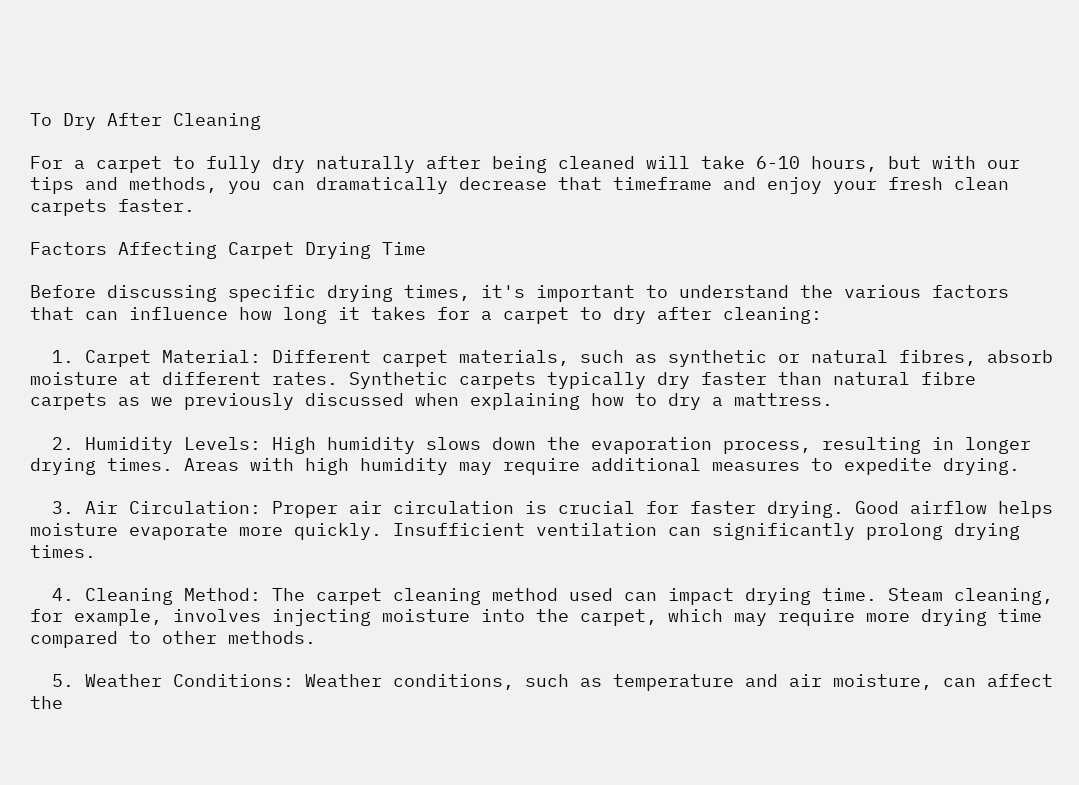To Dry After Cleaning

For a carpet to fully dry naturally after being cleaned will take 6-10 hours, but with our tips and methods, you can dramatically decrease that timeframe and enjoy your fresh clean carpets faster.

Factors Affecting Carpet Drying Time

Before discussing specific drying times, it's important to understand the various factors that can influence how long it takes for a carpet to dry after cleaning:

  1. Carpet Material: Different carpet materials, such as synthetic or natural fibres, absorb moisture at different rates. Synthetic carpets typically dry faster than natural fibre carpets as we previously discussed when explaining how to dry a mattress.

  2. Humidity Levels: High humidity slows down the evaporation process, resulting in longer drying times. Areas with high humidity may require additional measures to expedite drying.

  3. Air Circulation: Proper air circulation is crucial for faster drying. Good airflow helps moisture evaporate more quickly. Insufficient ventilation can significantly prolong drying times.

  4. Cleaning Method: The carpet cleaning method used can impact drying time. Steam cleaning, for example, involves injecting moisture into the carpet, which may require more drying time compared to other methods.

  5. Weather Conditions: Weather conditions, such as temperature and air moisture, can affect the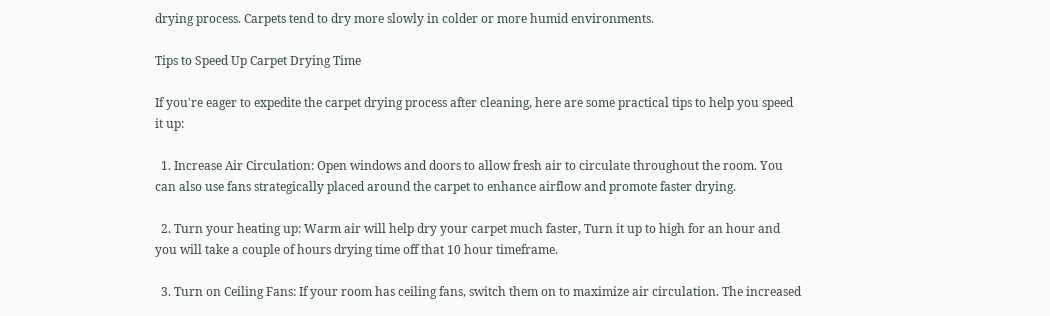drying process. Carpets tend to dry more slowly in colder or more humid environments.

Tips to Speed Up Carpet Drying Time

If you're eager to expedite the carpet drying process after cleaning, here are some practical tips to help you speed it up:

  1. Increase Air Circulation: Open windows and doors to allow fresh air to circulate throughout the room. You can also use fans strategically placed around the carpet to enhance airflow and promote faster drying.

  2. Turn your heating up: Warm air will help dry your carpet much faster, Turn it up to high for an hour and you will take a couple of hours drying time off that 10 hour timeframe.

  3. Turn on Ceiling Fans: If your room has ceiling fans, switch them on to maximize air circulation. The increased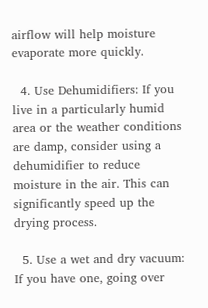airflow will help moisture evaporate more quickly.

  4. Use Dehumidifiers: If you live in a particularly humid area or the weather conditions are damp, consider using a dehumidifier to reduce moisture in the air. This can significantly speed up the drying process.

  5. Use a wet and dry vacuum: If you have one, going over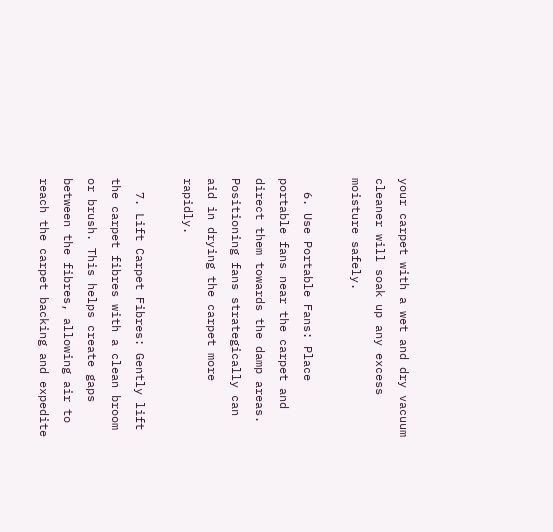your carpet with a wet and dry vacuum cleaner will soak up any excess moisture safely.

  6. Use Portable Fans: Place portable fans near the carpet and direct them towards the damp areas. Positioning fans strategically can aid in drying the carpet more rapidly.

  7. Lift Carpet Fibres: Gently lift the carpet fibres with a clean broom or brush. This helps create gaps between the fibres, allowing air to reach the carpet backing and expedite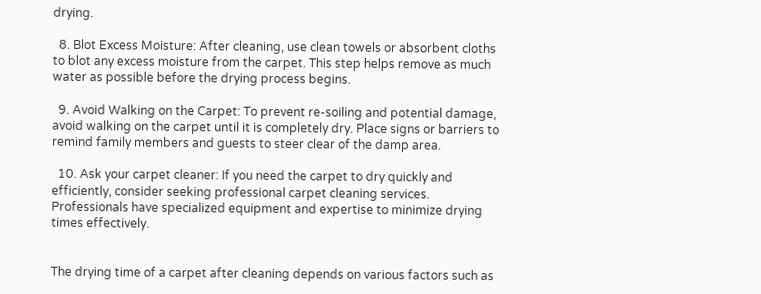drying.

  8. Blot Excess Moisture: After cleaning, use clean towels or absorbent cloths to blot any excess moisture from the carpet. This step helps remove as much water as possible before the drying process begins.

  9. Avoid Walking on the Carpet: To prevent re-soiling and potential damage, avoid walking on the carpet until it is completely dry. Place signs or barriers to remind family members and guests to steer clear of the damp area.

  10. Ask your carpet cleaner: If you need the carpet to dry quickly and efficiently, consider seeking professional carpet cleaning services. Professionals have specialized equipment and expertise to minimize drying times effectively.


The drying time of a carpet after cleaning depends on various factors such as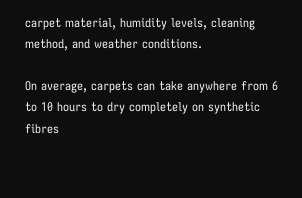carpet material, humidity levels, cleaning method, and weather conditions.

On average, carpets can take anywhere from 6 to 10 hours to dry completely on synthetic fibres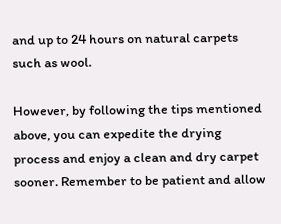and up to 24 hours on natural carpets such as wool.

However, by following the tips mentioned above, you can expedite the drying process and enjoy a clean and dry carpet sooner. Remember to be patient and allow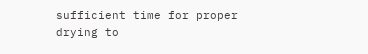sufficient time for proper drying to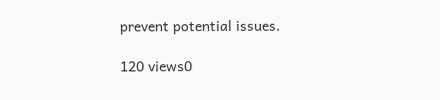prevent potential issues.

120 views0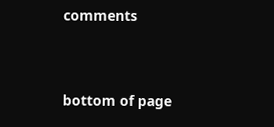comments


bottom of page